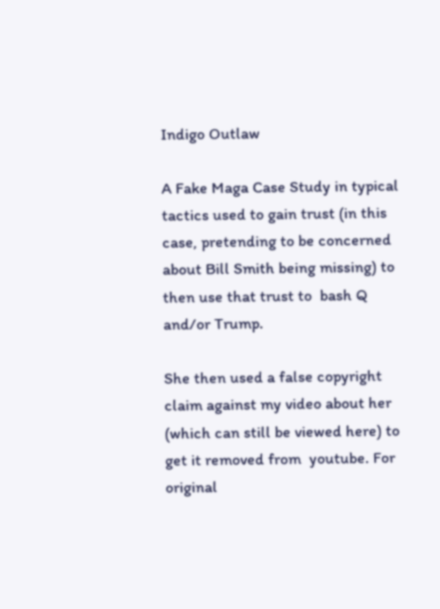Indigo Outlaw

A Fake Maga Case Study in typical tactics used to gain trust (in this case, pretending to be concerned about Bill Smith being missing) to then use that trust to  bash Q and/or Trump.

She then used a false copyright claim against my video about her (which can still be viewed here) to get it removed from  youtube. For original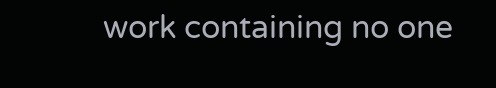work containing no one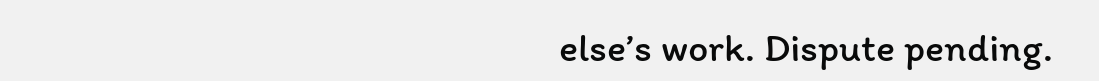else’s work. Dispute pending.